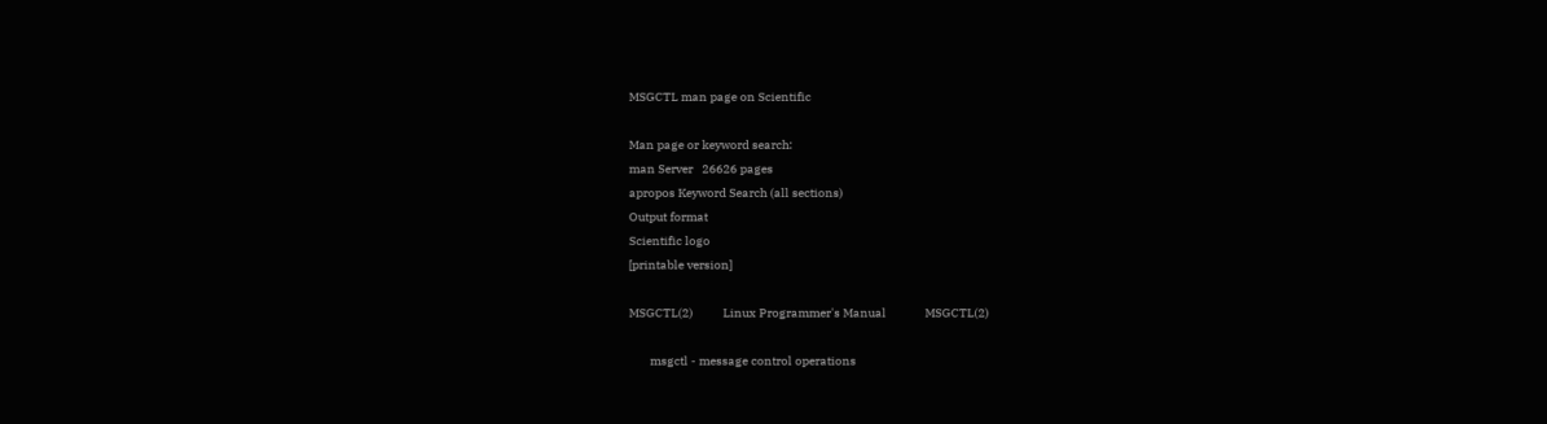MSGCTL man page on Scientific

Man page or keyword search:
man Server   26626 pages
apropos Keyword Search (all sections)
Output format
Scientific logo
[printable version]

MSGCTL(2)          Linux Programmer's Manual             MSGCTL(2)

       msgctl - message control operations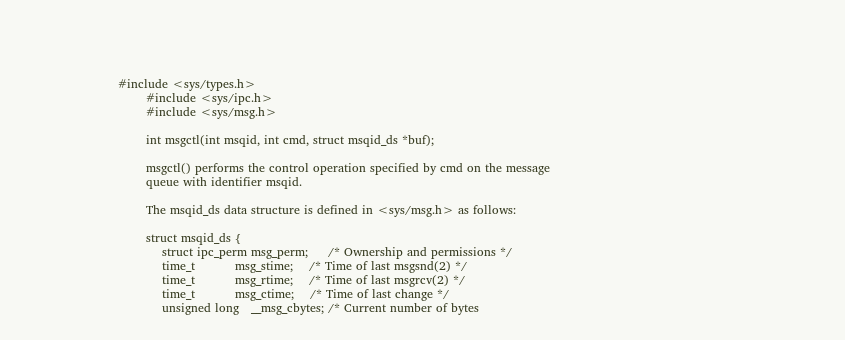#include <sys/types.h>
       #include <sys/ipc.h>
       #include <sys/msg.h>

       int msgctl(int msqid, int cmd, struct msqid_ds *buf);

       msgctl() performs the control operation specified by cmd on the message
       queue with identifier msqid.

       The msqid_ds data structure is defined in <sys/msg.h> as follows:

       struct msqid_ds {
           struct ipc_perm msg_perm;     /* Ownership and permissions */
           time_t          msg_stime;    /* Time of last msgsnd(2) */
           time_t          msg_rtime;    /* Time of last msgrcv(2) */
           time_t          msg_ctime;    /* Time of last change */
           unsigned long   __msg_cbytes; /* Current number of bytes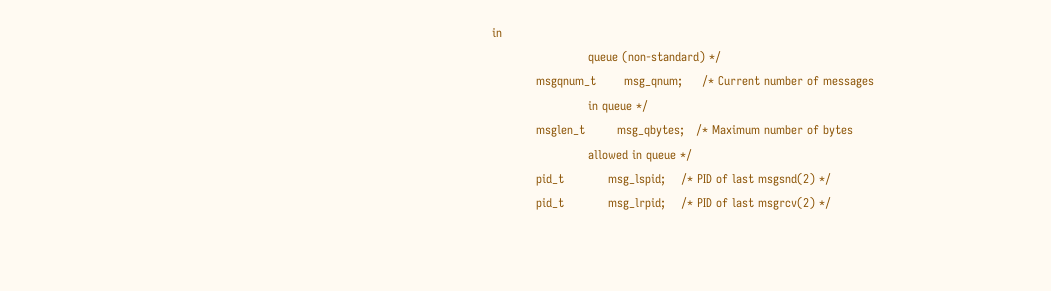in
                        queue (non-standard) */
           msgqnum_t       msg_qnum;     /* Current number of messages
                        in queue */
           msglen_t        msg_qbytes;   /* Maximum number of bytes
                        allowed in queue */
           pid_t           msg_lspid;    /* PID of last msgsnd(2) */
           pid_t           msg_lrpid;    /* PID of last msgrcv(2) */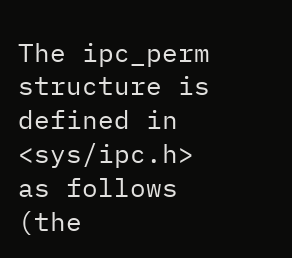The ipc_perm structure is defined in <sys/ipc.h> as follows (the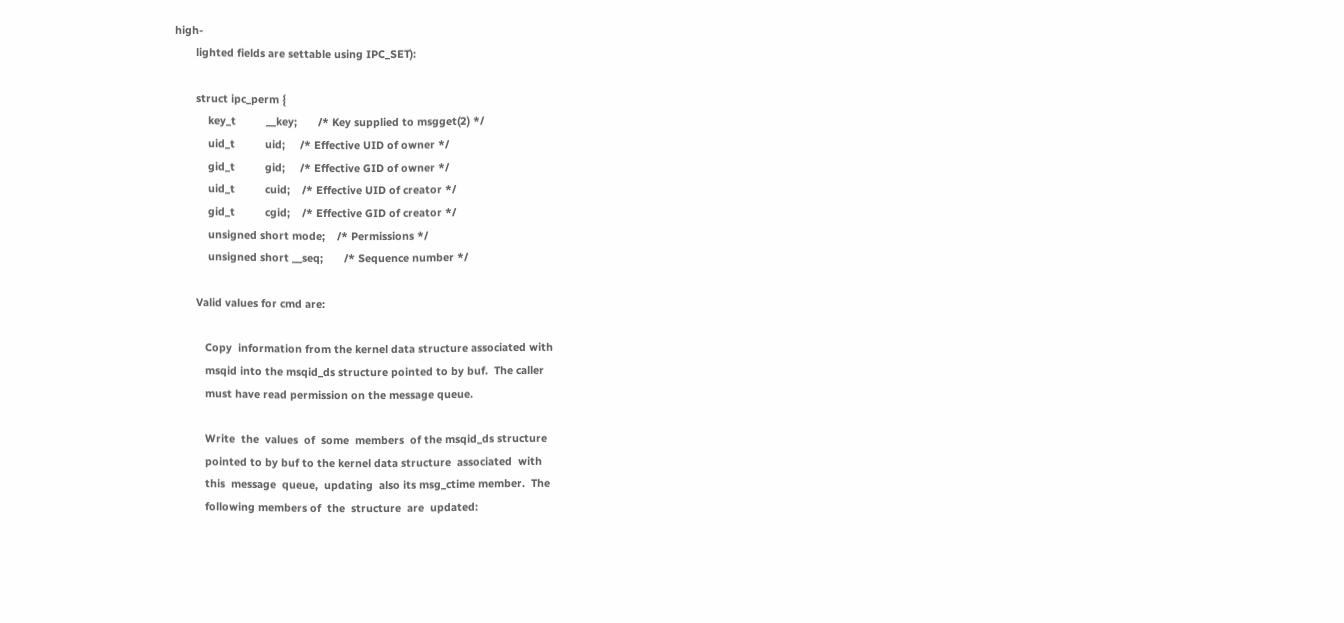high‐
       lighted fields are settable using IPC_SET):

       struct ipc_perm {
           key_t          __key;       /* Key supplied to msgget(2) */
           uid_t          uid;     /* Effective UID of owner */
           gid_t          gid;     /* Effective GID of owner */
           uid_t          cuid;    /* Effective UID of creator */
           gid_t          cgid;    /* Effective GID of creator */
           unsigned short mode;    /* Permissions */
           unsigned short __seq;       /* Sequence number */

       Valid values for cmd are:

          Copy  information from the kernel data structure associated with
          msqid into the msqid_ds structure pointed to by buf.  The caller
          must have read permission on the message queue.

          Write  the  values  of  some  members  of the msqid_ds structure
          pointed to by buf to the kernel data structure  associated  with
          this  message  queue,  updating  also its msg_ctime member.  The
          following members of  the  structure  are  updated: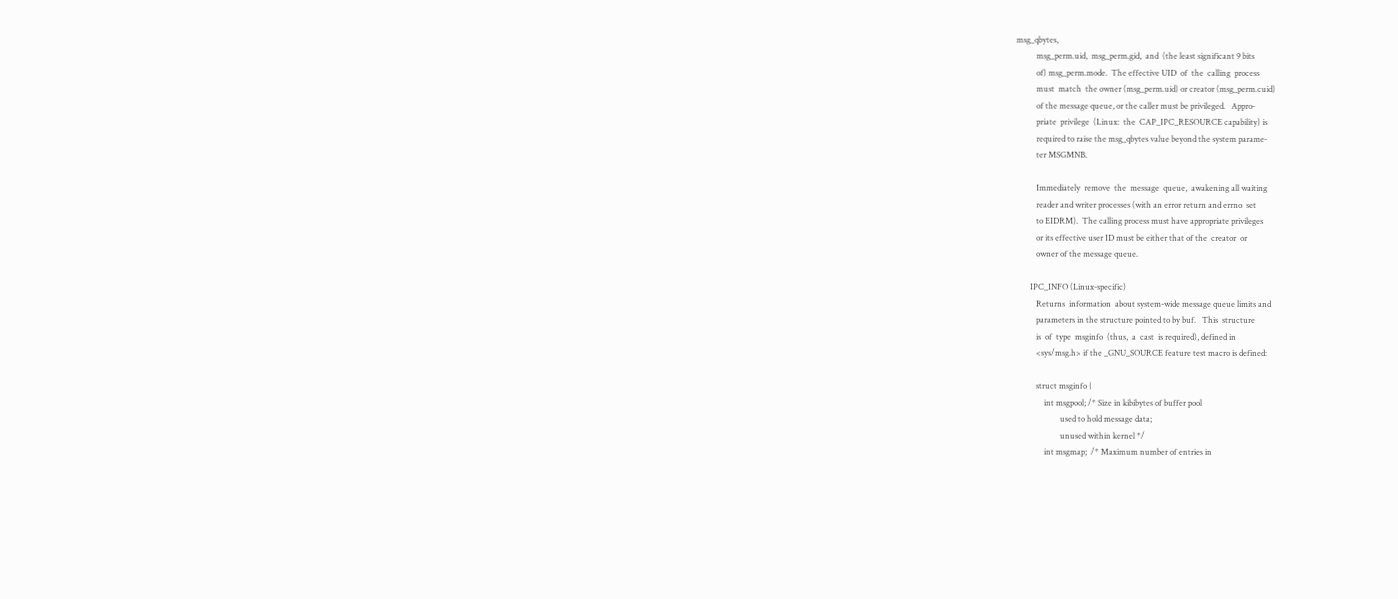msg_qbytes,
          msg_perm.uid,  msg_perm.gid,  and  (the least significant 9 bits
          of) msg_perm.mode.  The effective UID  of  the  calling  process
          must  match  the owner (msg_perm.uid) or creator (msg_perm.cuid)
          of the message queue, or the caller must be privileged.   Appro‐
          priate  privilege  (Linux:  the  CAP_IPC_RESOURCE capability) is
          required to raise the msg_qbytes value beyond the system parame‐
          ter MSGMNB.

          Immediately  remove  the  message  queue,  awakening all waiting
          reader and writer processes (with an error return and errno  set
          to EIDRM).  The calling process must have appropriate privileges
          or its effective user ID must be either that of the  creator  or
          owner of the message queue.

       IPC_INFO (Linux-specific)
          Returns  information  about system-wide message queue limits and
          parameters in the structure pointed to by buf.   This  structure
          is  of  type  msginfo  (thus,  a  cast  is required), defined in
          <sys/msg.h> if the _GNU_SOURCE feature test macro is defined:

          struct msginfo {
              int msgpool; /* Size in kibibytes of buffer pool
                      used to hold message data;
                      unused within kernel */
              int msgmap;  /* Maximum number of entries in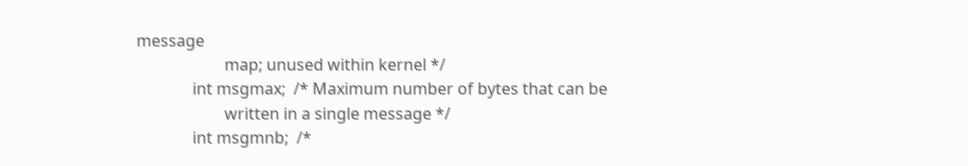message
                      map; unused within kernel */
              int msgmax;  /* Maximum number of bytes that can be
                      written in a single message */
              int msgmnb;  /*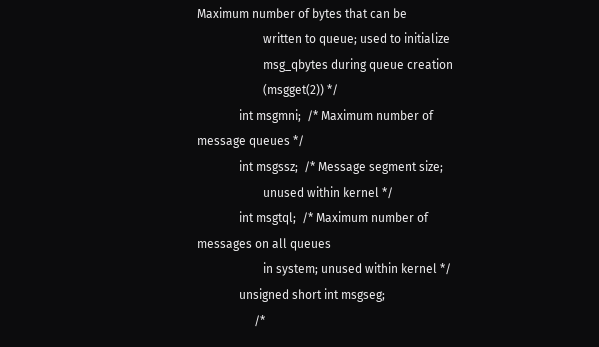Maximum number of bytes that can be
                      written to queue; used to initialize
                      msg_qbytes during queue creation
                      (msgget(2)) */
              int msgmni;  /* Maximum number of message queues */
              int msgssz;  /* Message segment size;
                      unused within kernel */
              int msgtql;  /* Maximum number of messages on all queues
                      in system; unused within kernel */
              unsigned short int msgseg;
                   /*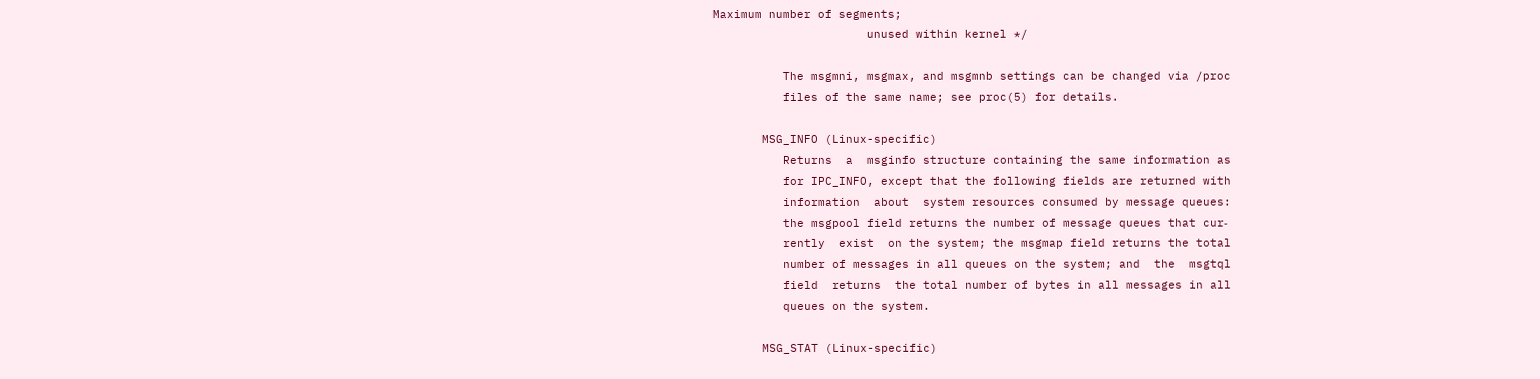Maximum number of segments;
                      unused within kernel */

          The msgmni, msgmax, and msgmnb settings can be changed via /proc
          files of the same name; see proc(5) for details.

       MSG_INFO (Linux-specific)
          Returns  a  msginfo structure containing the same information as
          for IPC_INFO, except that the following fields are returned with
          information  about  system resources consumed by message queues:
          the msgpool field returns the number of message queues that cur‐
          rently  exist  on the system; the msgmap field returns the total
          number of messages in all queues on the system; and  the  msgtql
          field  returns  the total number of bytes in all messages in all
          queues on the system.

       MSG_STAT (Linux-specific)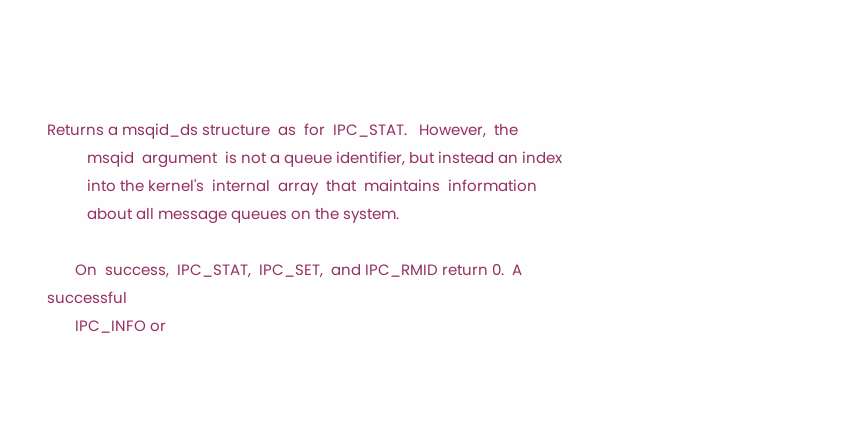Returns a msqid_ds structure  as  for  IPC_STAT.   However,  the
          msqid  argument  is not a queue identifier, but instead an index
          into the kernel's  internal  array  that  maintains  information
          about all message queues on the system.

       On  success,  IPC_STAT,  IPC_SET,  and IPC_RMID return 0.  A successful
       IPC_INFO or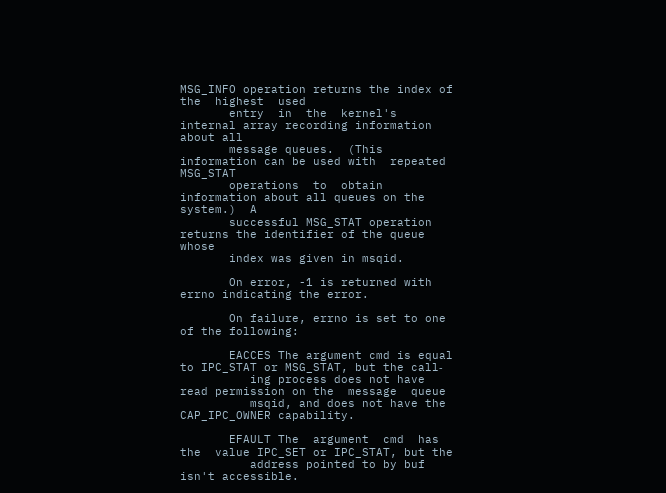MSG_INFO operation returns the index of  the  highest  used
       entry  in  the  kernel's internal array recording information about all
       message queues.  (This information can be used with  repeated  MSG_STAT
       operations  to  obtain  information about all queues on the system.)  A
       successful MSG_STAT operation returns the identifier of the queue whose
       index was given in msqid.

       On error, -1 is returned with errno indicating the error.

       On failure, errno is set to one of the following:

       EACCES The argument cmd is equal to IPC_STAT or MSG_STAT, but the call‐
          ing process does not have read permission on the  message  queue
          msqid, and does not have the CAP_IPC_OWNER capability.

       EFAULT The  argument  cmd  has  the  value IPC_SET or IPC_STAT, but the
          address pointed to by buf isn't accessible.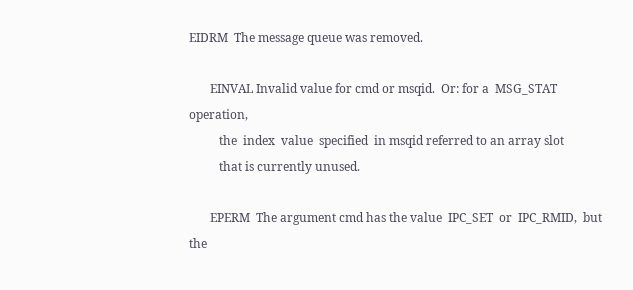EIDRM  The message queue was removed.

       EINVAL Invalid value for cmd or msqid.  Or: for a  MSG_STAT  operation,
          the  index  value  specified  in msqid referred to an array slot
          that is currently unused.

       EPERM  The argument cmd has the value  IPC_SET  or  IPC_RMID,  but  the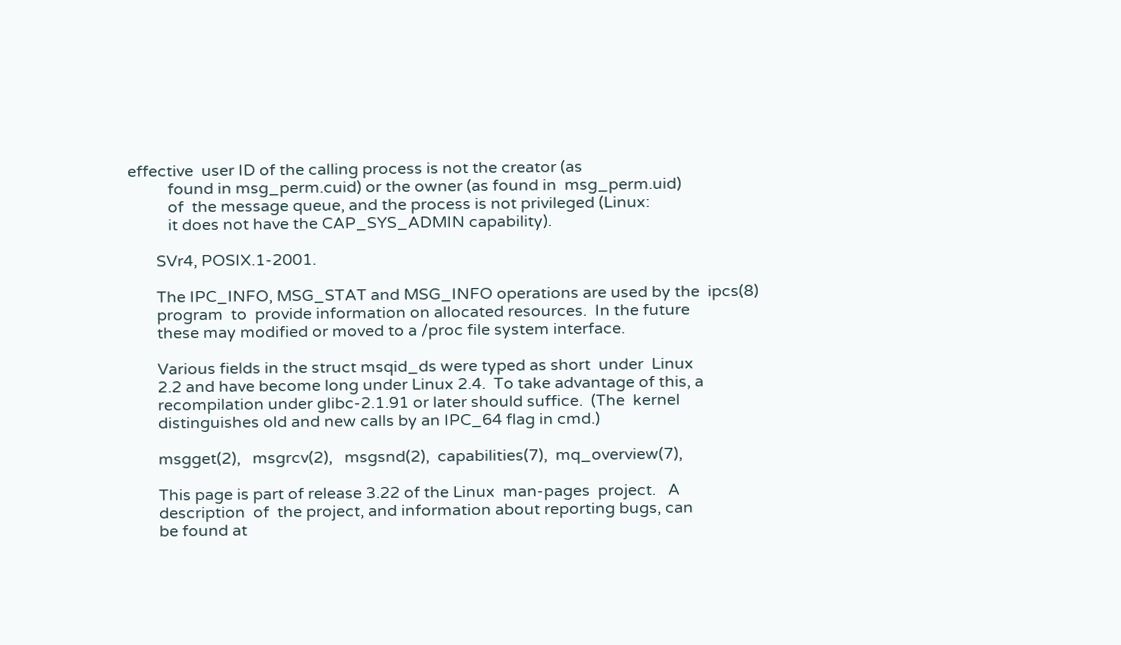effective  user ID of the calling process is not the creator (as
          found in msg_perm.cuid) or the owner (as found in  msg_perm.uid)
          of  the message queue, and the process is not privileged (Linux:
          it does not have the CAP_SYS_ADMIN capability).

       SVr4, POSIX.1-2001.

       The IPC_INFO, MSG_STAT and MSG_INFO operations are used by the  ipcs(8)
       program  to  provide information on allocated resources.  In the future
       these may modified or moved to a /proc file system interface.

       Various fields in the struct msqid_ds were typed as short  under  Linux
       2.2 and have become long under Linux 2.4.  To take advantage of this, a
       recompilation under glibc-2.1.91 or later should suffice.  (The  kernel
       distinguishes old and new calls by an IPC_64 flag in cmd.)

       msgget(2),   msgrcv(2),   msgsnd(2),  capabilities(7),  mq_overview(7),

       This page is part of release 3.22 of the Linux  man-pages  project.   A
       description  of  the project, and information about reporting bugs, can
       be found at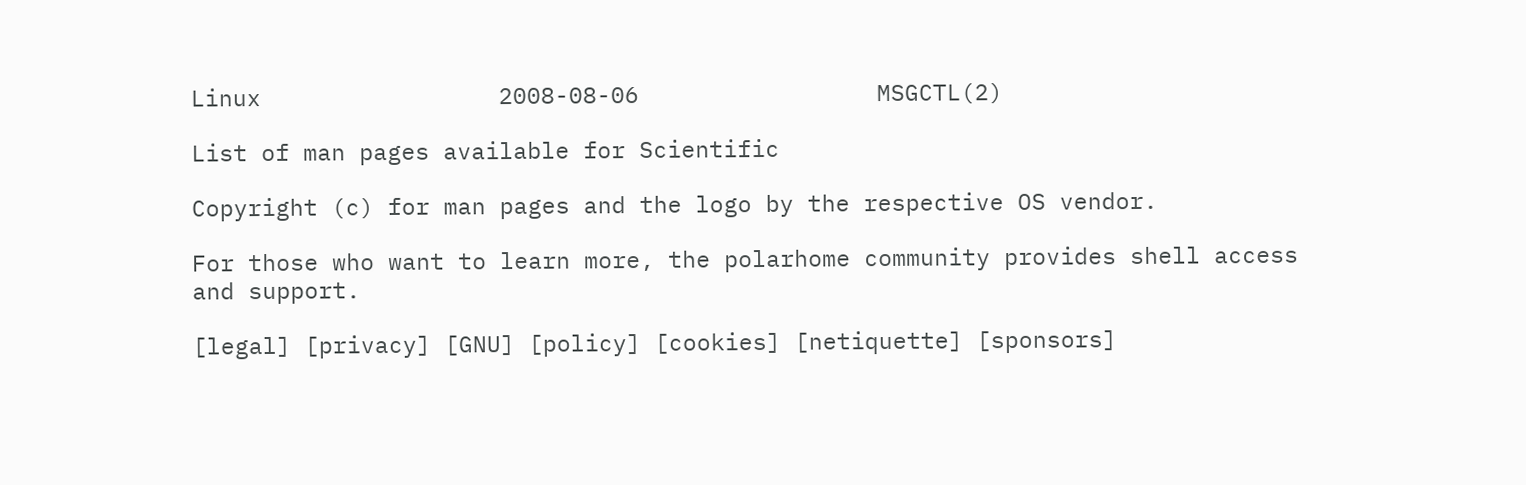Linux                 2008-08-06                 MSGCTL(2)

List of man pages available for Scientific

Copyright (c) for man pages and the logo by the respective OS vendor.

For those who want to learn more, the polarhome community provides shell access and support.

[legal] [privacy] [GNU] [policy] [cookies] [netiquette] [sponsors]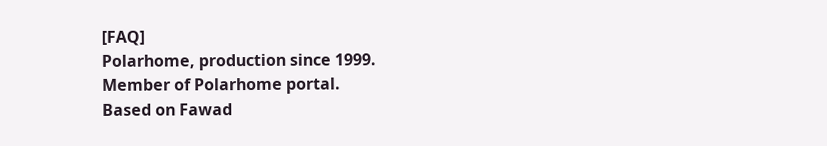[FAQ]
Polarhome, production since 1999.
Member of Polarhome portal.
Based on Fawad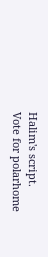Halim's script.
Vote for polarhome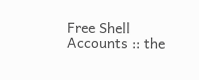Free Shell Accounts :: the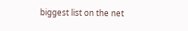biggest list on the net